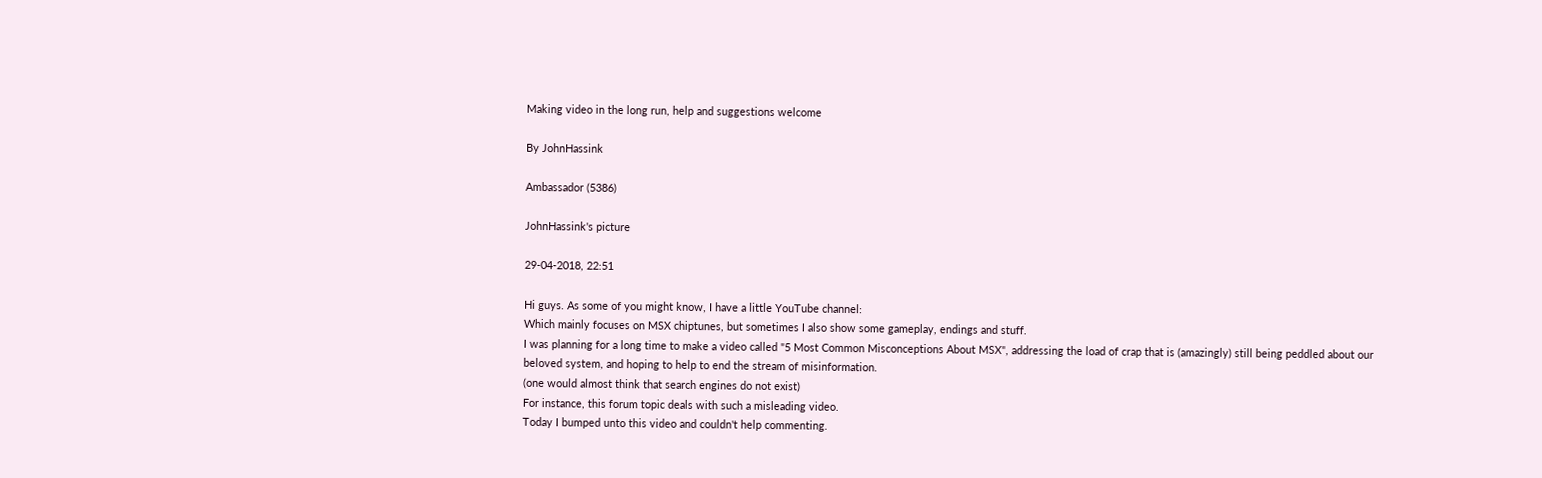Making video in the long run, help and suggestions welcome

By JohnHassink

Ambassador (5386)

JohnHassink's picture

29-04-2018, 22:51

Hi guys. As some of you might know, I have a little YouTube channel:
Which mainly focuses on MSX chiptunes, but sometimes I also show some gameplay, endings and stuff.
I was planning for a long time to make a video called "5 Most Common Misconceptions About MSX", addressing the load of crap that is (amazingly) still being peddled about our beloved system, and hoping to help to end the stream of misinformation.
(one would almost think that search engines do not exist)
For instance, this forum topic deals with such a misleading video.
Today I bumped unto this video and couldn't help commenting.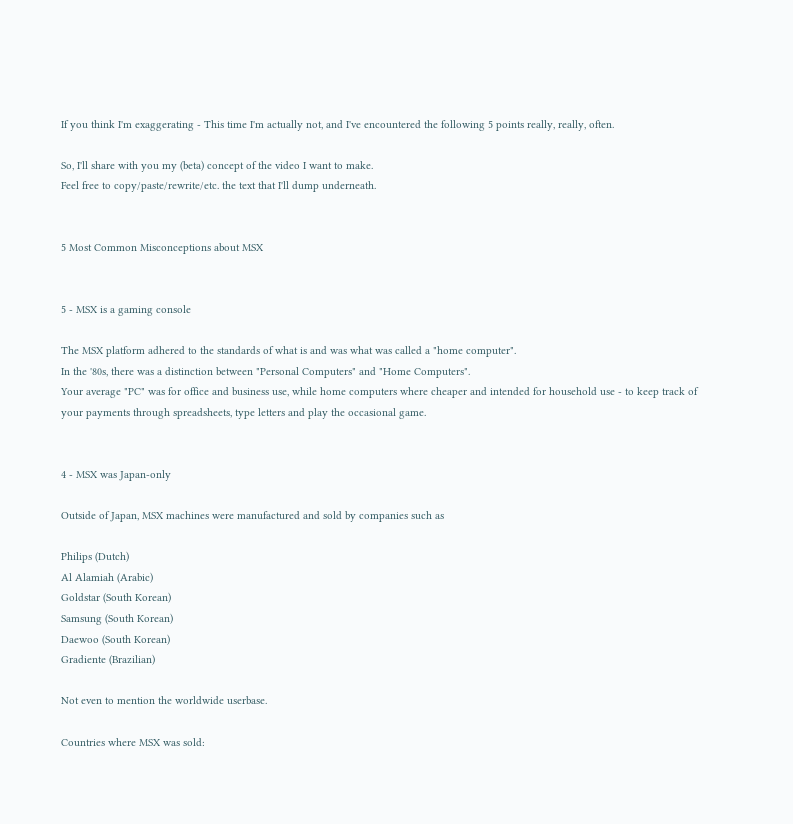If you think I'm exaggerating - This time I'm actually not, and I've encountered the following 5 points really, really, often.

So, I'll share with you my (beta) concept of the video I want to make.
Feel free to copy/paste/rewrite/etc. the text that I'll dump underneath.


5 Most Common Misconceptions about MSX


5 - MSX is a gaming console

The MSX platform adhered to the standards of what is and was what was called a "home computer".
In the '80s, there was a distinction between "Personal Computers" and "Home Computers".
Your average "PC" was for office and business use, while home computers where cheaper and intended for household use - to keep track of your payments through spreadsheets, type letters and play the occasional game.


4 - MSX was Japan-only

Outside of Japan, MSX machines were manufactured and sold by companies such as

Philips (Dutch)
Al Alamiah (Arabic)
Goldstar (South Korean)
Samsung (South Korean)
Daewoo (South Korean)
Gradiente (Brazilian)

Not even to mention the worldwide userbase.

Countries where MSX was sold: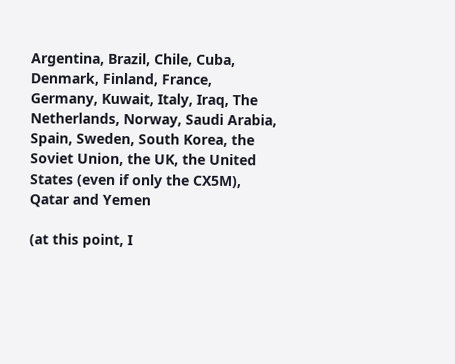Argentina, Brazil, Chile, Cuba, Denmark, Finland, France, Germany, Kuwait, Italy, Iraq, The Netherlands, Norway, Saudi Arabia, Spain, Sweden, South Korea, the Soviet Union, the UK, the United States (even if only the CX5M), Qatar and Yemen

(at this point, I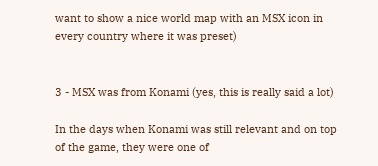want to show a nice world map with an MSX icon in every country where it was preset)


3 - MSX was from Konami (yes, this is really said a lot)

In the days when Konami was still relevant and on top of the game, they were one of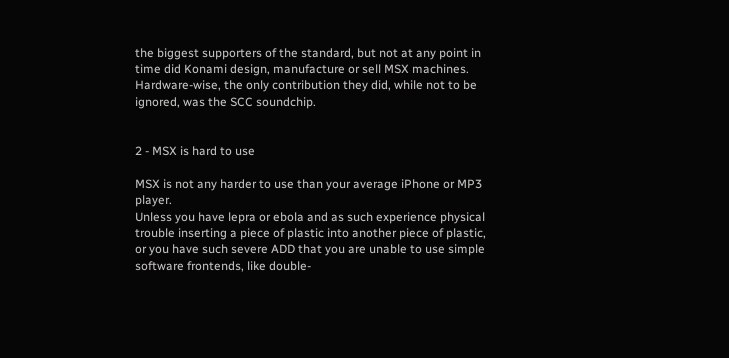the biggest supporters of the standard, but not at any point in time did Konami design, manufacture or sell MSX machines.
Hardware-wise, the only contribution they did, while not to be ignored, was the SCC soundchip.


2 - MSX is hard to use

MSX is not any harder to use than your average iPhone or MP3 player.
Unless you have lepra or ebola and as such experience physical trouble inserting a piece of plastic into another piece of plastic, or you have such severe ADD that you are unable to use simple software frontends, like double-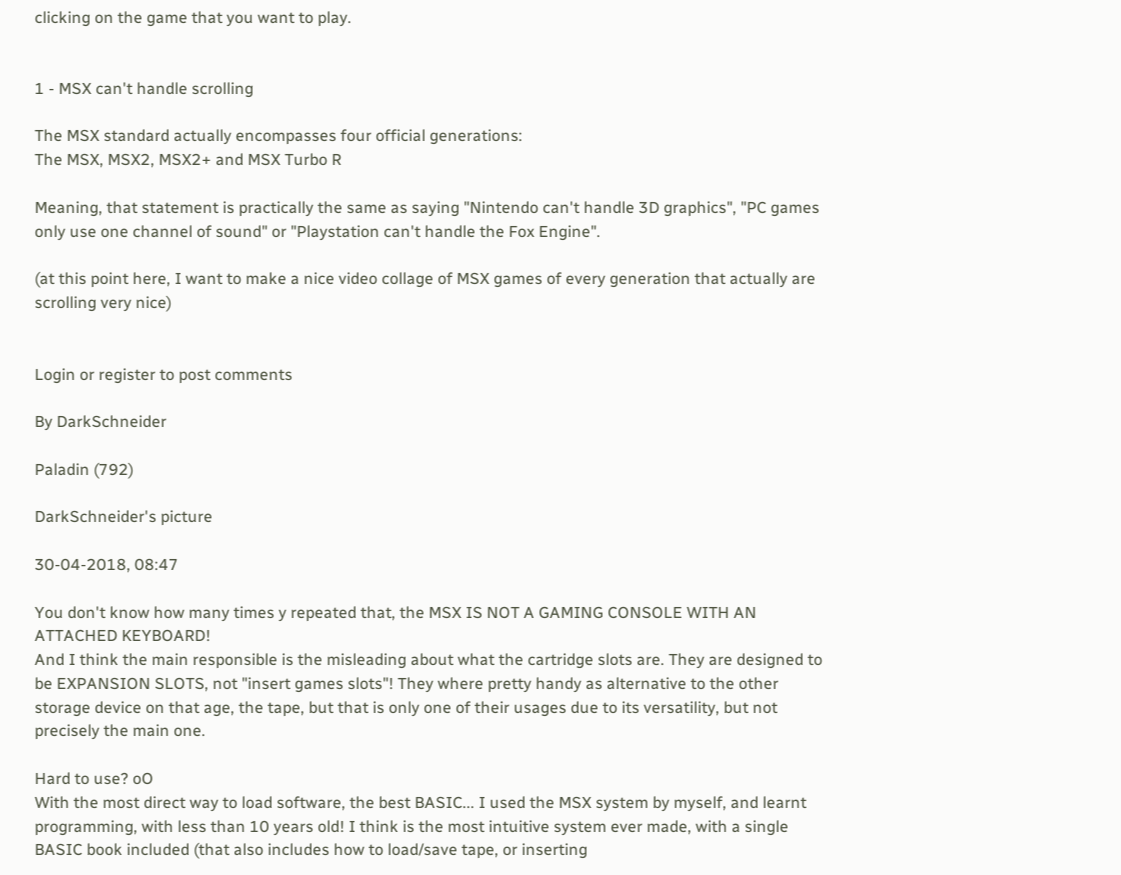clicking on the game that you want to play.


1 - MSX can't handle scrolling

The MSX standard actually encompasses four official generations:
The MSX, MSX2, MSX2+ and MSX Turbo R

Meaning, that statement is practically the same as saying "Nintendo can't handle 3D graphics", "PC games only use one channel of sound" or "Playstation can't handle the Fox Engine".

(at this point here, I want to make a nice video collage of MSX games of every generation that actually are scrolling very nice)


Login or register to post comments

By DarkSchneider

Paladin (792)

DarkSchneider's picture

30-04-2018, 08:47

You don't know how many times y repeated that, the MSX IS NOT A GAMING CONSOLE WITH AN ATTACHED KEYBOARD!
And I think the main responsible is the misleading about what the cartridge slots are. They are designed to be EXPANSION SLOTS, not "insert games slots"! They where pretty handy as alternative to the other storage device on that age, the tape, but that is only one of their usages due to its versatility, but not precisely the main one.

Hard to use? oO
With the most direct way to load software, the best BASIC... I used the MSX system by myself, and learnt programming, with less than 10 years old! I think is the most intuitive system ever made, with a single BASIC book included (that also includes how to load/save tape, or inserting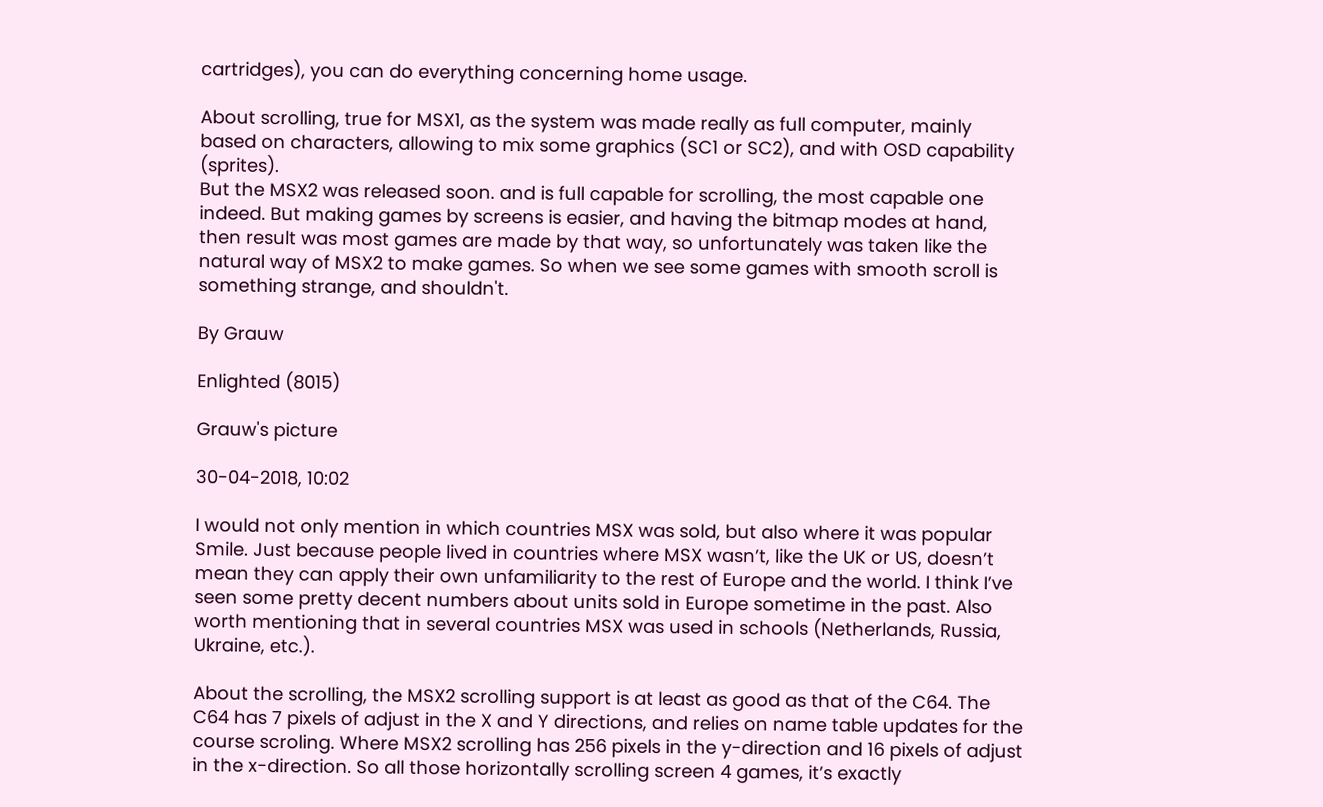cartridges), you can do everything concerning home usage.

About scrolling, true for MSX1, as the system was made really as full computer, mainly based on characters, allowing to mix some graphics (SC1 or SC2), and with OSD capability (sprites).
But the MSX2 was released soon. and is full capable for scrolling, the most capable one indeed. But making games by screens is easier, and having the bitmap modes at hand, then result was most games are made by that way, so unfortunately was taken like the natural way of MSX2 to make games. So when we see some games with smooth scroll is something strange, and shouldn't.

By Grauw

Enlighted (8015)

Grauw's picture

30-04-2018, 10:02

I would not only mention in which countries MSX was sold, but also where it was popular Smile. Just because people lived in countries where MSX wasn’t, like the UK or US, doesn’t mean they can apply their own unfamiliarity to the rest of Europe and the world. I think I’ve seen some pretty decent numbers about units sold in Europe sometime in the past. Also worth mentioning that in several countries MSX was used in schools (Netherlands, Russia, Ukraine, etc.).

About the scrolling, the MSX2 scrolling support is at least as good as that of the C64. The C64 has 7 pixels of adjust in the X and Y directions, and relies on name table updates for the course scroling. Where MSX2 scrolling has 256 pixels in the y-direction and 16 pixels of adjust in the x-direction. So all those horizontally scrolling screen 4 games, it’s exactly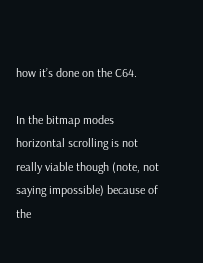how it’s done on the C64.

In the bitmap modes horizontal scrolling is not really viable though (note, not saying impossible) because of the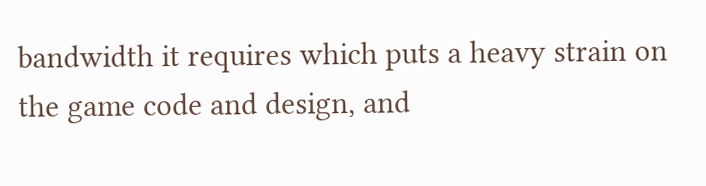bandwidth it requires which puts a heavy strain on the game code and design, and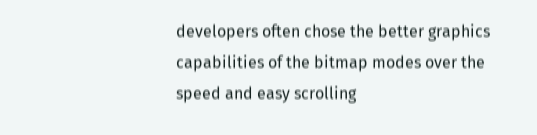developers often chose the better graphics capabilities of the bitmap modes over the speed and easy scrolling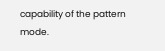capability of the pattern mode.